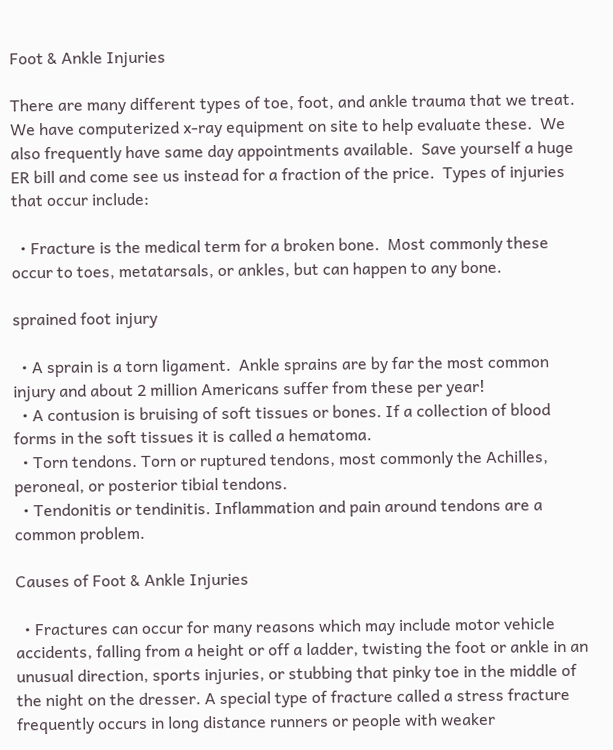Foot & Ankle Injuries

There are many different types of toe, foot, and ankle trauma that we treat.  We have computerized x-ray equipment on site to help evaluate these.  We also frequently have same day appointments available.  Save yourself a huge ER bill and come see us instead for a fraction of the price.  Types of injuries that occur include:

  • Fracture is the medical term for a broken bone.  Most commonly these occur to toes, metatarsals, or ankles, but can happen to any bone.

sprained foot injury

  • A sprain is a torn ligament.  Ankle sprains are by far the most common injury and about 2 million Americans suffer from these per year!
  • A contusion is bruising of soft tissues or bones. If a collection of blood forms in the soft tissues it is called a hematoma.
  • Torn tendons. Torn or ruptured tendons, most commonly the Achilles, peroneal, or posterior tibial tendons.
  • Tendonitis or tendinitis. Inflammation and pain around tendons are a common problem.

Causes of Foot & Ankle Injuries

  • Fractures can occur for many reasons which may include motor vehicle accidents, falling from a height or off a ladder, twisting the foot or ankle in an unusual direction, sports injuries, or stubbing that pinky toe in the middle of the night on the dresser. A special type of fracture called a stress fracture frequently occurs in long distance runners or people with weaker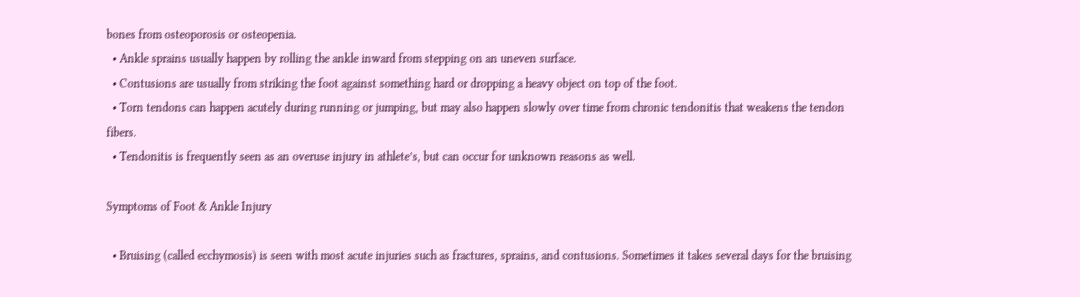bones from osteoporosis or osteopenia.
  • Ankle sprains usually happen by rolling the ankle inward from stepping on an uneven surface.
  • Contusions are usually from striking the foot against something hard or dropping a heavy object on top of the foot.
  • Torn tendons can happen acutely during running or jumping, but may also happen slowly over time from chronic tendonitis that weakens the tendon fibers.
  • Tendonitis is frequently seen as an overuse injury in athlete’s, but can occur for unknown reasons as well.

Symptoms of Foot & Ankle Injury

  • Bruising (called ecchymosis) is seen with most acute injuries such as fractures, sprains, and contusions. Sometimes it takes several days for the bruising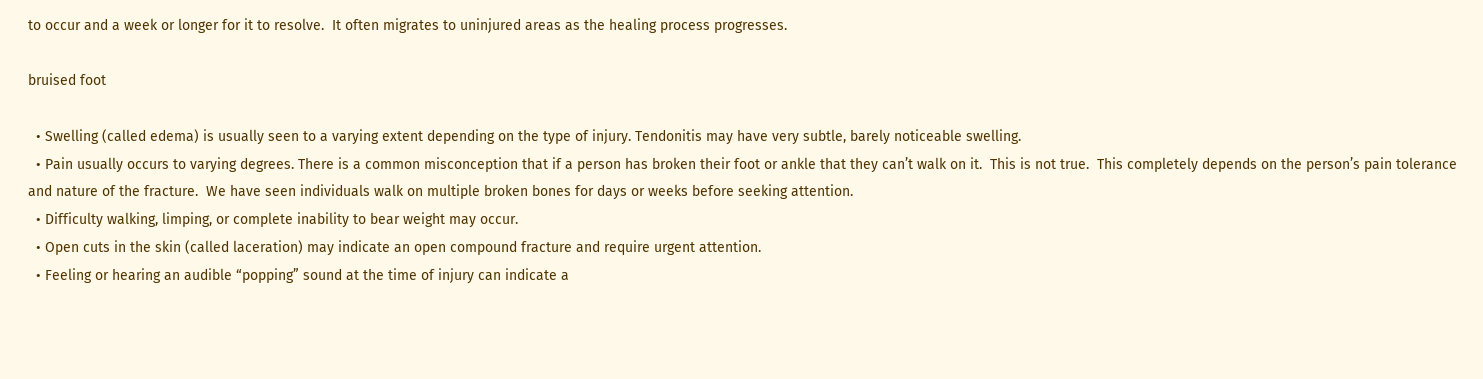to occur and a week or longer for it to resolve.  It often migrates to uninjured areas as the healing process progresses.

bruised foot

  • Swelling (called edema) is usually seen to a varying extent depending on the type of injury. Tendonitis may have very subtle, barely noticeable swelling.
  • Pain usually occurs to varying degrees. There is a common misconception that if a person has broken their foot or ankle that they can’t walk on it.  This is not true.  This completely depends on the person’s pain tolerance and nature of the fracture.  We have seen individuals walk on multiple broken bones for days or weeks before seeking attention.
  • Difficulty walking, limping, or complete inability to bear weight may occur.
  • Open cuts in the skin (called laceration) may indicate an open compound fracture and require urgent attention.
  • Feeling or hearing an audible “popping” sound at the time of injury can indicate a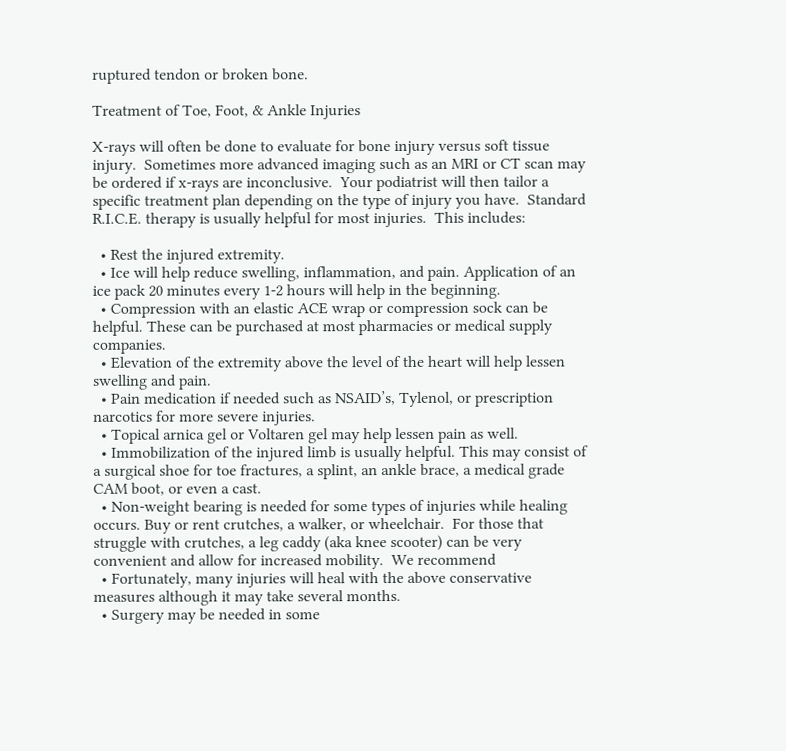ruptured tendon or broken bone.

Treatment of Toe, Foot, & Ankle Injuries

X-rays will often be done to evaluate for bone injury versus soft tissue injury.  Sometimes more advanced imaging such as an MRI or CT scan may be ordered if x-rays are inconclusive.  Your podiatrist will then tailor a specific treatment plan depending on the type of injury you have.  Standard R.I.C.E. therapy is usually helpful for most injuries.  This includes:

  • Rest the injured extremity.
  • Ice will help reduce swelling, inflammation, and pain. Application of an ice pack 20 minutes every 1-2 hours will help in the beginning.
  • Compression with an elastic ACE wrap or compression sock can be helpful. These can be purchased at most pharmacies or medical supply companies.
  • Elevation of the extremity above the level of the heart will help lessen swelling and pain.
  • Pain medication if needed such as NSAID’s, Tylenol, or prescription narcotics for more severe injuries.
  • Topical arnica gel or Voltaren gel may help lessen pain as well.
  • Immobilization of the injured limb is usually helpful. This may consist of a surgical shoe for toe fractures, a splint, an ankle brace, a medical grade CAM boot, or even a cast.
  • Non-weight bearing is needed for some types of injuries while healing occurs. Buy or rent crutches, a walker, or wheelchair.  For those that struggle with crutches, a leg caddy (aka knee scooter) can be very convenient and allow for increased mobility.  We recommend
  • Fortunately, many injuries will heal with the above conservative measures although it may take several months.
  • Surgery may be needed in some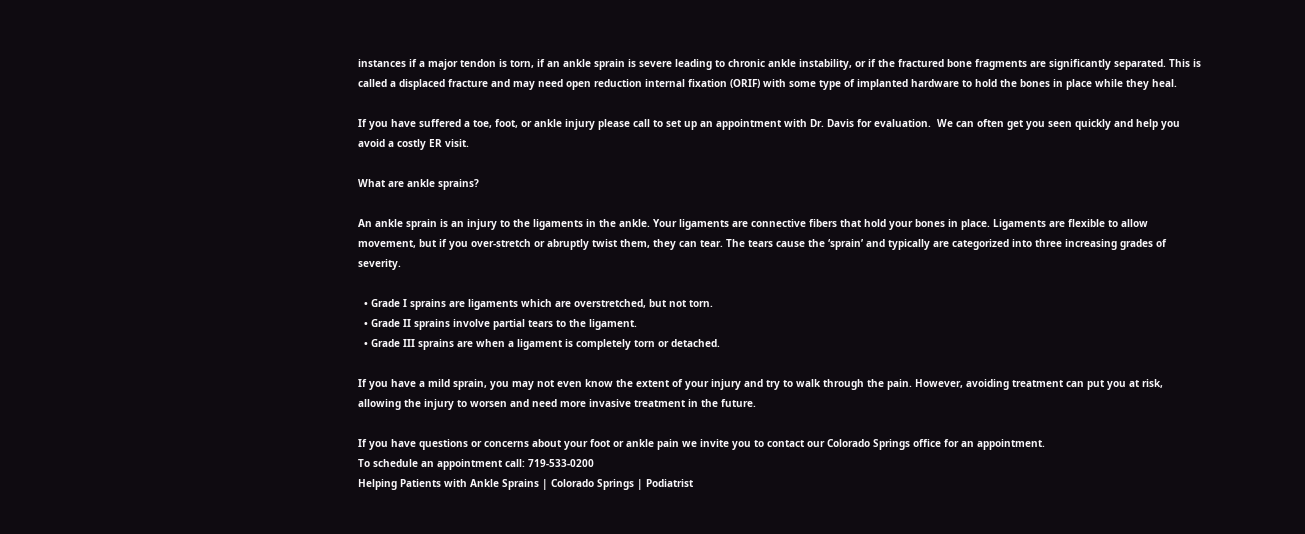instances if a major tendon is torn, if an ankle sprain is severe leading to chronic ankle instability, or if the fractured bone fragments are significantly separated. This is called a displaced fracture and may need open reduction internal fixation (ORIF) with some type of implanted hardware to hold the bones in place while they heal.

If you have suffered a toe, foot, or ankle injury please call to set up an appointment with Dr. Davis for evaluation.  We can often get you seen quickly and help you avoid a costly ER visit.

What are ankle sprains?

An ankle sprain is an injury to the ligaments in the ankle. Your ligaments are connective fibers that hold your bones in place. Ligaments are flexible to allow movement, but if you over-stretch or abruptly twist them, they can tear. The tears cause the ‘sprain’ and typically are categorized into three increasing grades of severity.

  • Grade I sprains are ligaments which are overstretched, but not torn.
  • Grade II sprains involve partial tears to the ligament.
  • Grade III sprains are when a ligament is completely torn or detached.

If you have a mild sprain, you may not even know the extent of your injury and try to walk through the pain. However, avoiding treatment can put you at risk, allowing the injury to worsen and need more invasive treatment in the future.

If you have questions or concerns about your foot or ankle pain we invite you to contact our Colorado Springs office for an appointment.
To schedule an appointment call: 719-533-0200
Helping Patients with Ankle Sprains | Colorado Springs | Podiatrist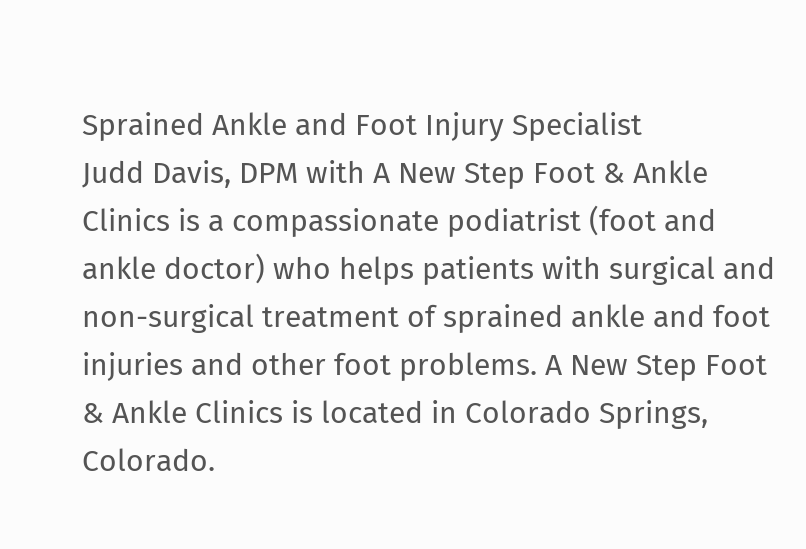Sprained Ankle and Foot Injury Specialist
Judd Davis, DPM with A New Step Foot & Ankle Clinics is a compassionate podiatrist (foot and ankle doctor) who helps patients with surgical and non-surgical treatment of sprained ankle and foot injuries and other foot problems. A New Step Foot & Ankle Clinics is located in Colorado Springs, Colorado.